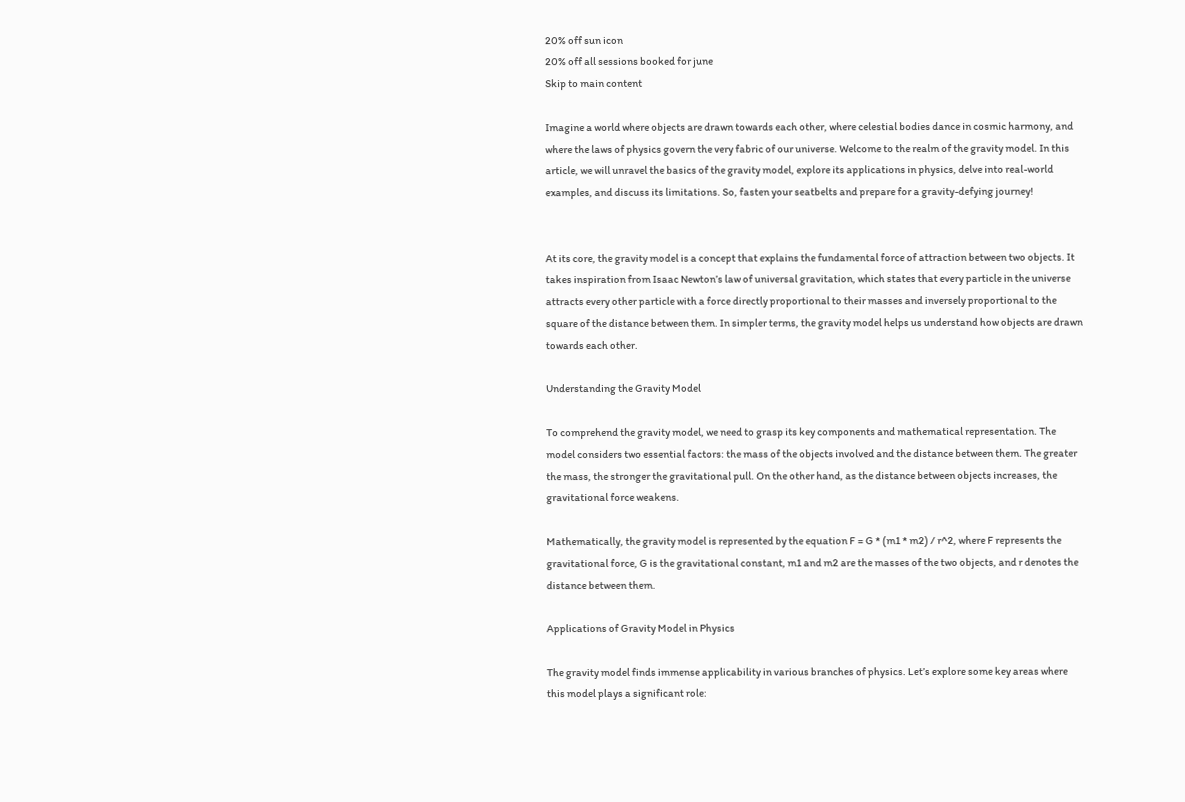20% off sun icon
20% off all sessions booked for june
Skip to main content

Imagine a world where objects are drawn towards each other, where celestial bodies dance in cosmic harmony, and where the laws of physics govern the very fabric of our universe. Welcome to the realm of the gravity model. In this article, we will unravel the basics of the gravity model, explore its applications in physics, delve into real-world examples, and discuss its limitations. So, fasten your seatbelts and prepare for a gravity-defying journey!


At its core, the gravity model is a concept that explains the fundamental force of attraction between two objects. It takes inspiration from Isaac Newton’s law of universal gravitation, which states that every particle in the universe attracts every other particle with a force directly proportional to their masses and inversely proportional to the square of the distance between them. In simpler terms, the gravity model helps us understand how objects are drawn towards each other.

Understanding the Gravity Model

To comprehend the gravity model, we need to grasp its key components and mathematical representation. The model considers two essential factors: the mass of the objects involved and the distance between them. The greater the mass, the stronger the gravitational pull. On the other hand, as the distance between objects increases, the gravitational force weakens.

Mathematically, the gravity model is represented by the equation F = G * (m1 * m2) / r^2, where F represents the gravitational force, G is the gravitational constant, m1 and m2 are the masses of the two objects, and r denotes the distance between them.

Applications of Gravity Model in Physics

The gravity model finds immense applicability in various branches of physics. Let’s explore some key areas where this model plays a significant role: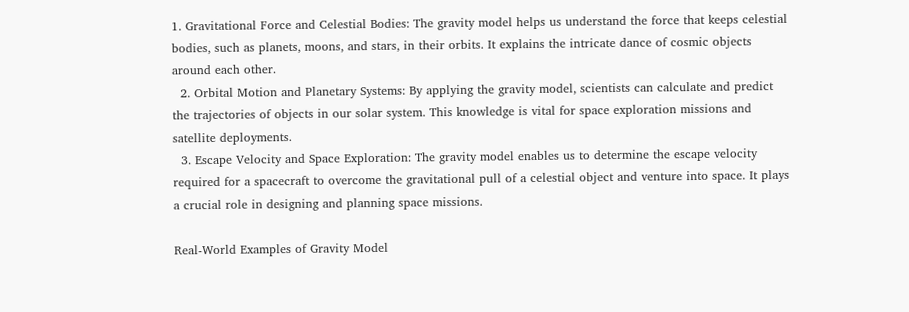1. Gravitational Force and Celestial Bodies: The gravity model helps us understand the force that keeps celestial bodies, such as planets, moons, and stars, in their orbits. It explains the intricate dance of cosmic objects around each other.
  2. Orbital Motion and Planetary Systems: By applying the gravity model, scientists can calculate and predict the trajectories of objects in our solar system. This knowledge is vital for space exploration missions and satellite deployments.
  3. Escape Velocity and Space Exploration: The gravity model enables us to determine the escape velocity required for a spacecraft to overcome the gravitational pull of a celestial object and venture into space. It plays a crucial role in designing and planning space missions.

Real-World Examples of Gravity Model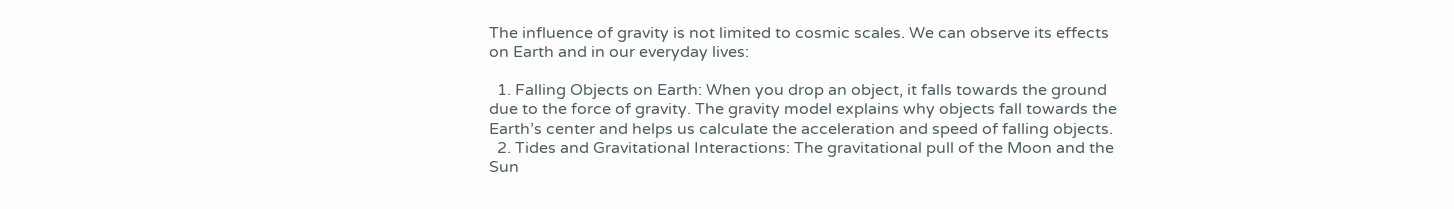The influence of gravity is not limited to cosmic scales. We can observe its effects on Earth and in our everyday lives:

  1. Falling Objects on Earth: When you drop an object, it falls towards the ground due to the force of gravity. The gravity model explains why objects fall towards the Earth’s center and helps us calculate the acceleration and speed of falling objects.
  2. Tides and Gravitational Interactions: The gravitational pull of the Moon and the Sun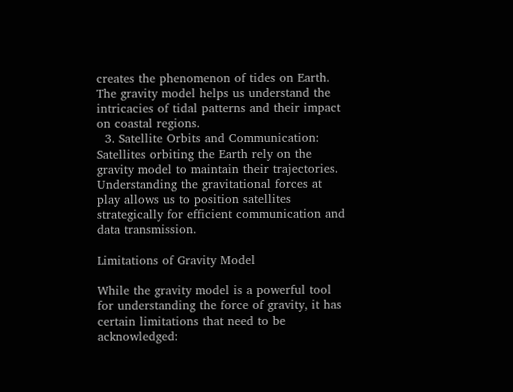creates the phenomenon of tides on Earth. The gravity model helps us understand the intricacies of tidal patterns and their impact on coastal regions.
  3. Satellite Orbits and Communication: Satellites orbiting the Earth rely on the gravity model to maintain their trajectories. Understanding the gravitational forces at play allows us to position satellites strategically for efficient communication and data transmission.

Limitations of Gravity Model

While the gravity model is a powerful tool for understanding the force of gravity, it has certain limitations that need to be acknowledged: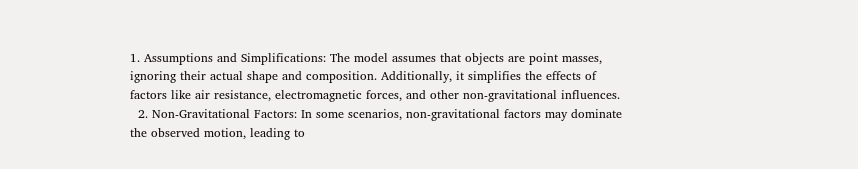1. Assumptions and Simplifications: The model assumes that objects are point masses, ignoring their actual shape and composition. Additionally, it simplifies the effects of factors like air resistance, electromagnetic forces, and other non-gravitational influences.
  2. Non-Gravitational Factors: In some scenarios, non-gravitational factors may dominate the observed motion, leading to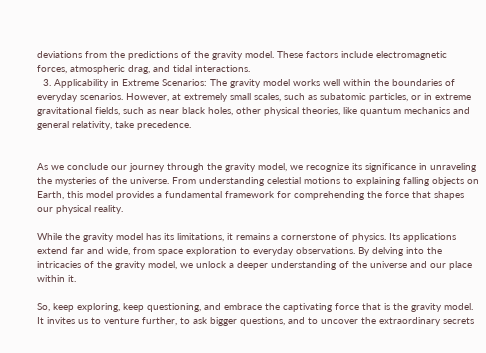deviations from the predictions of the gravity model. These factors include electromagnetic forces, atmospheric drag, and tidal interactions.
  3. Applicability in Extreme Scenarios: The gravity model works well within the boundaries of everyday scenarios. However, at extremely small scales, such as subatomic particles, or in extreme gravitational fields, such as near black holes, other physical theories, like quantum mechanics and general relativity, take precedence.


As we conclude our journey through the gravity model, we recognize its significance in unraveling the mysteries of the universe. From understanding celestial motions to explaining falling objects on Earth, this model provides a fundamental framework for comprehending the force that shapes our physical reality.

While the gravity model has its limitations, it remains a cornerstone of physics. Its applications extend far and wide, from space exploration to everyday observations. By delving into the intricacies of the gravity model, we unlock a deeper understanding of the universe and our place within it.

So, keep exploring, keep questioning, and embrace the captivating force that is the gravity model. It invites us to venture further, to ask bigger questions, and to uncover the extraordinary secrets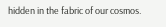hidden in the fabric of our cosmos.